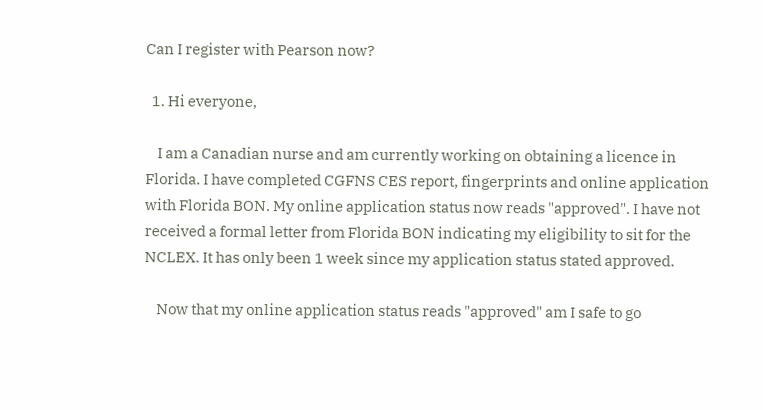Can I register with Pearson now?

  1. Hi everyone,

    I am a Canadian nurse and am currently working on obtaining a licence in Florida. I have completed CGFNS CES report, fingerprints and online application with Florida BON. My online application status now reads "approved". I have not received a formal letter from Florida BON indicating my eligibility to sit for the NCLEX. It has only been 1 week since my application status stated approved.

    Now that my online application status reads "approved" am I safe to go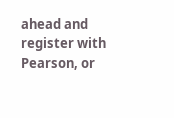ahead and register with Pearson, or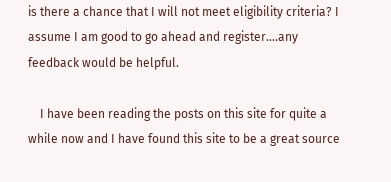is there a chance that I will not meet eligibility criteria? I assume I am good to go ahead and register....any feedback would be helpful.

    I have been reading the posts on this site for quite a while now and I have found this site to be a great source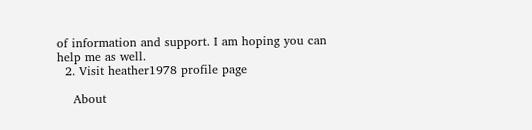of information and support. I am hoping you can help me as well.
  2. Visit heather1978 profile page

    About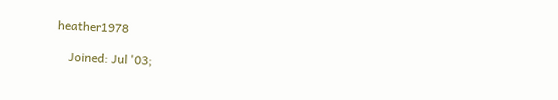heather1978

    Joined: Jul '03;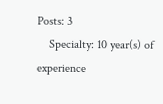Posts: 3
    Specialty: 10 year(s) of experience